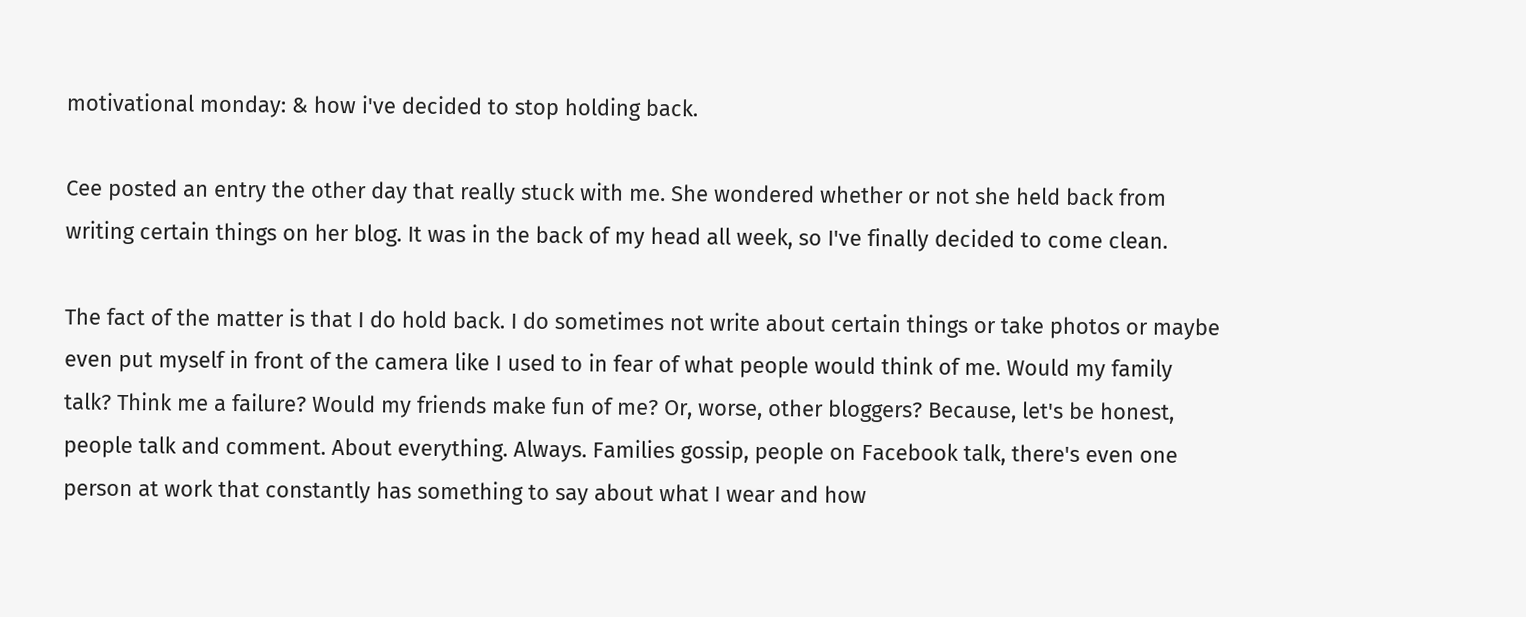motivational monday: & how i've decided to stop holding back.

Cee posted an entry the other day that really stuck with me. She wondered whether or not she held back from writing certain things on her blog. It was in the back of my head all week, so I've finally decided to come clean.

The fact of the matter is that I do hold back. I do sometimes not write about certain things or take photos or maybe even put myself in front of the camera like I used to in fear of what people would think of me. Would my family talk? Think me a failure? Would my friends make fun of me? Or, worse, other bloggers? Because, let's be honest, people talk and comment. About everything. Always. Families gossip, people on Facebook talk, there's even one person at work that constantly has something to say about what I wear and how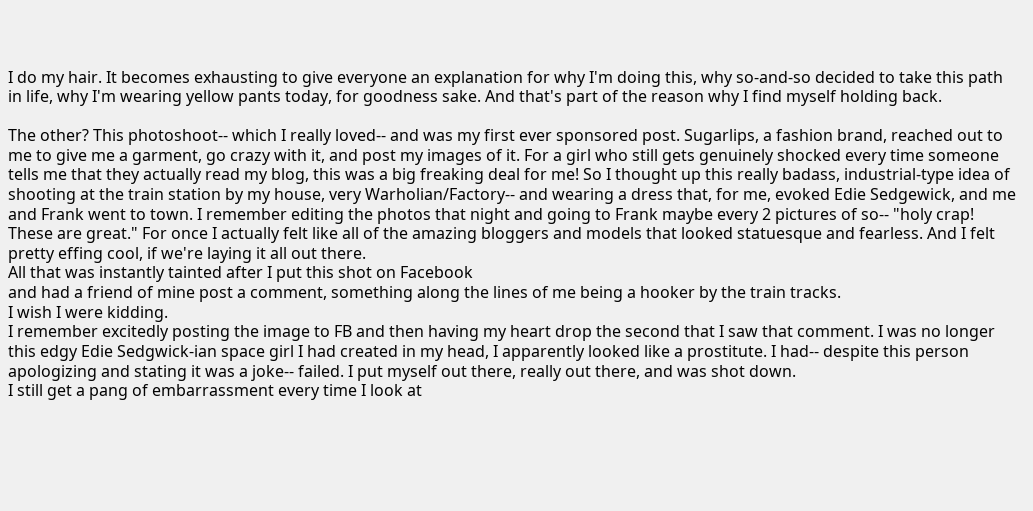I do my hair. It becomes exhausting to give everyone an explanation for why I'm doing this, why so-and-so decided to take this path in life, why I'm wearing yellow pants today, for goodness sake. And that's part of the reason why I find myself holding back.

The other? This photoshoot-- which I really loved-- and was my first ever sponsored post. Sugarlips, a fashion brand, reached out to me to give me a garment, go crazy with it, and post my images of it. For a girl who still gets genuinely shocked every time someone tells me that they actually read my blog, this was a big freaking deal for me! So I thought up this really badass, industrial-type idea of shooting at the train station by my house, very Warholian/Factory-- and wearing a dress that, for me, evoked Edie Sedgewick, and me and Frank went to town. I remember editing the photos that night and going to Frank maybe every 2 pictures of so-- "holy crap! These are great." For once I actually felt like all of the amazing bloggers and models that looked statuesque and fearless. And I felt pretty effing cool, if we're laying it all out there.
All that was instantly tainted after I put this shot on Facebook
and had a friend of mine post a comment, something along the lines of me being a hooker by the train tracks.
I wish I were kidding.
I remember excitedly posting the image to FB and then having my heart drop the second that I saw that comment. I was no longer this edgy Edie Sedgwick-ian space girl I had created in my head, I apparently looked like a prostitute. I had-- despite this person apologizing and stating it was a joke-- failed. I put myself out there, really out there, and was shot down.
I still get a pang of embarrassment every time I look at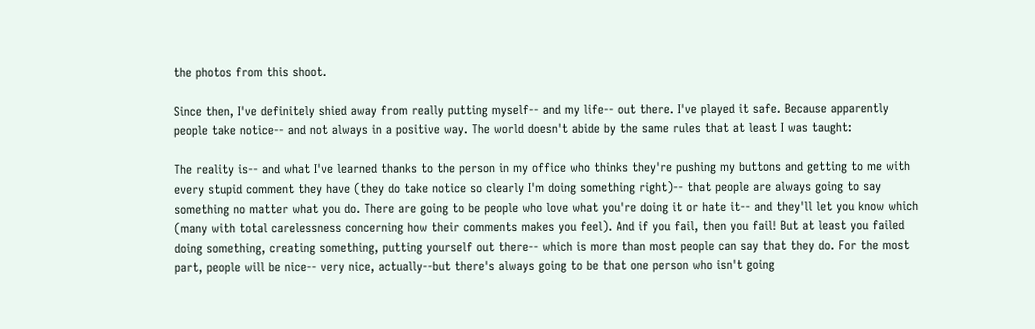the photos from this shoot.

Since then, I've definitely shied away from really putting myself-- and my life-- out there. I've played it safe. Because apparently people take notice-- and not always in a positive way. The world doesn't abide by the same rules that at least I was taught:

The reality is-- and what I've learned thanks to the person in my office who thinks they're pushing my buttons and getting to me with every stupid comment they have (they do take notice so clearly I'm doing something right)-- that people are always going to say something no matter what you do. There are going to be people who love what you're doing it or hate it-- and they'll let you know which (many with total carelessness concerning how their comments makes you feel). And if you fail, then you fail! But at least you failed doing something, creating something, putting yourself out there-- which is more than most people can say that they do. For the most part, people will be nice-- very nice, actually--but there's always going to be that one person who isn't going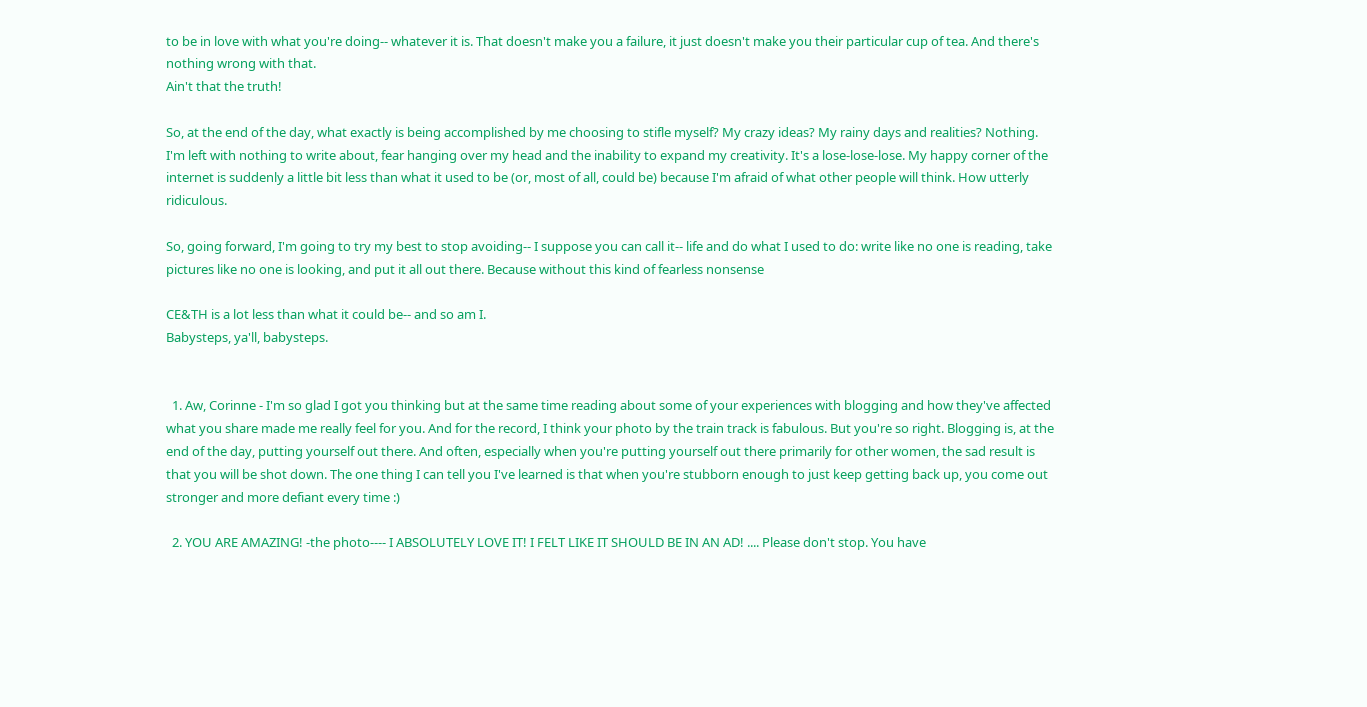to be in love with what you're doing-- whatever it is. That doesn't make you a failure, it just doesn't make you their particular cup of tea. And there's nothing wrong with that.
Ain't that the truth!

So, at the end of the day, what exactly is being accomplished by me choosing to stifle myself? My crazy ideas? My rainy days and realities? Nothing. I'm left with nothing to write about, fear hanging over my head and the inability to expand my creativity. It's a lose-lose-lose. My happy corner of the internet is suddenly a little bit less than what it used to be (or, most of all, could be) because I'm afraid of what other people will think. How utterly ridiculous.

So, going forward, I'm going to try my best to stop avoiding-- I suppose you can call it-- life and do what I used to do: write like no one is reading, take pictures like no one is looking, and put it all out there. Because without this kind of fearless nonsense

CE&TH is a lot less than what it could be-- and so am I.
Babysteps, ya'll, babysteps.


  1. Aw, Corinne - I'm so glad I got you thinking but at the same time reading about some of your experiences with blogging and how they've affected what you share made me really feel for you. And for the record, I think your photo by the train track is fabulous. But you're so right. Blogging is, at the end of the day, putting yourself out there. And often, especially when you're putting yourself out there primarily for other women, the sad result is that you will be shot down. The one thing I can tell you I've learned is that when you're stubborn enough to just keep getting back up, you come out stronger and more defiant every time :)

  2. YOU ARE AMAZING! -the photo---- I ABSOLUTELY LOVE IT! I FELT LIKE IT SHOULD BE IN AN AD! .... Please don't stop. You have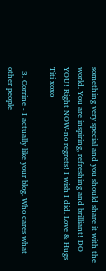something very special and you should share it with the world. You are inspiring, refreshing and brilliant! DO YOU! Right NOW-no regrets! I wish I did. Love & Hugs Titi xoxo

  3. Corrine - I actually like your blog. Who cares what other people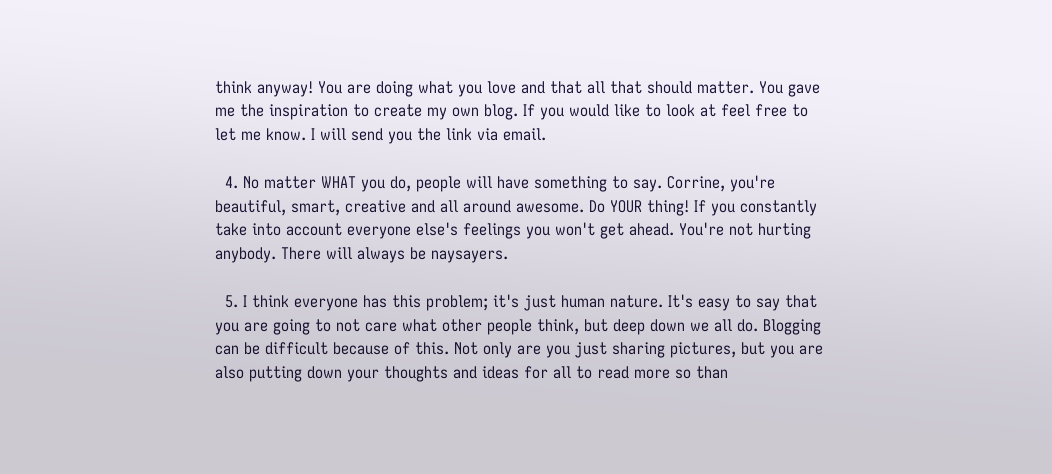think anyway! You are doing what you love and that all that should matter. You gave me the inspiration to create my own blog. If you would like to look at feel free to let me know. I will send you the link via email.

  4. No matter WHAT you do, people will have something to say. Corrine, you're beautiful, smart, creative and all around awesome. Do YOUR thing! If you constantly take into account everyone else's feelings you won't get ahead. You're not hurting anybody. There will always be naysayers.

  5. I think everyone has this problem; it's just human nature. It's easy to say that you are going to not care what other people think, but deep down we all do. Blogging can be difficult because of this. Not only are you just sharing pictures, but you are also putting down your thoughts and ideas for all to read more so than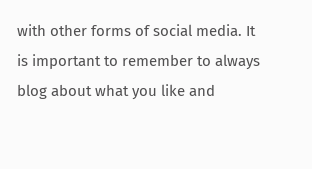with other forms of social media. It is important to remember to always blog about what you like and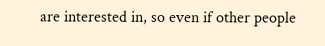are interested in, so even if other people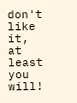don't like it, at least you will!